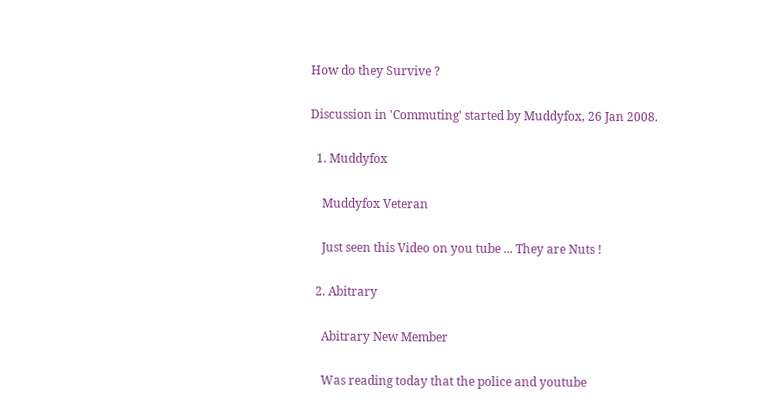How do they Survive ?

Discussion in 'Commuting' started by Muddyfox, 26 Jan 2008.

  1. Muddyfox

    Muddyfox Veteran

    Just seen this Video on you tube ... They are Nuts !

  2. Abitrary

    Abitrary New Member

    Was reading today that the police and youtube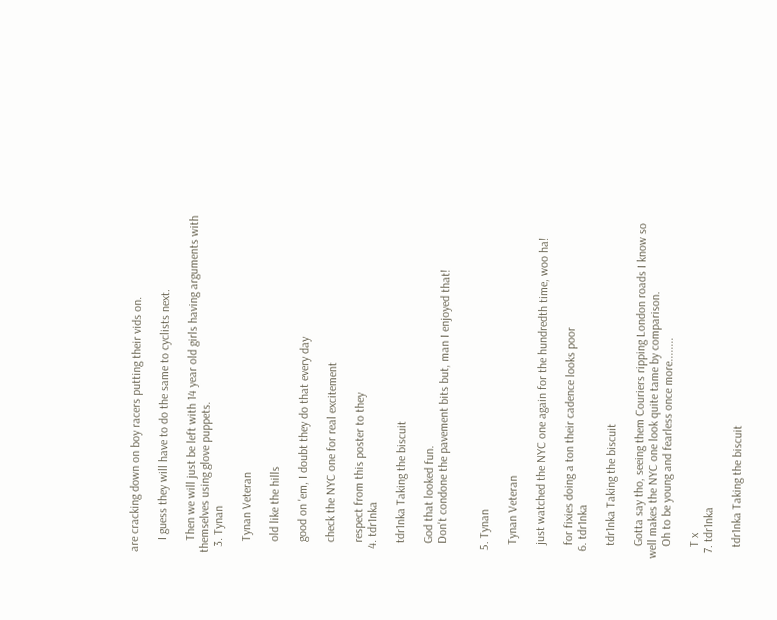are cracking down on boy racers putting their vids on.

    I guess they will have to do the same to cyclists next.

    Then we will just be left with 14 year old girls having arguments with themselves using glove puppets.
  3. Tynan

    Tynan Veteran

    old like the hills

    good on 'em, I doubt they do that every day

    check the NYC one for real excitement

    respect from this poster to they
  4. tdr1nka

    tdr1nka Taking the biscuit

    God that looked fun.
    Don't condone the pavement bits but, man I enjoyed that!


  5. Tynan

    Tynan Veteran

    just watched the NYC one again for the hundredth time, woo ha!

    for fixies doing a ton their cadence looks poor
  6. tdr1nka

    tdr1nka Taking the biscuit

    Gotta say tho, seeing them Couriers ripping London roads I know so well makes the NYC one look quite tame by comparison.
    Oh to be young and fearless once more........

    T x
  7. tdr1nka

    tdr1nka Taking the biscuit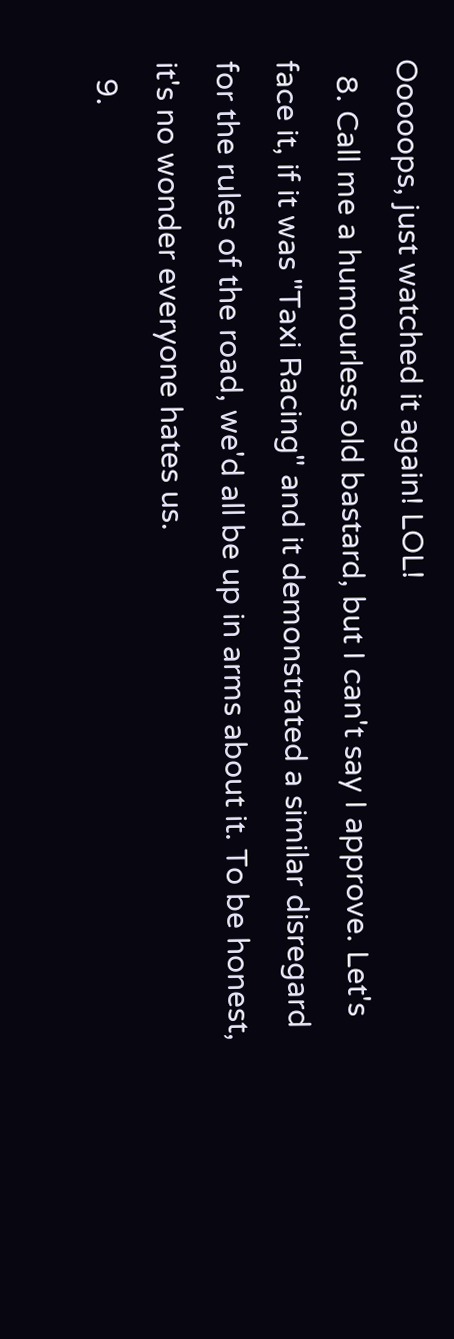Ooooops, just watched it again! LOL!
  8. Call me a humourless old bastard, but I can't say I approve. Let's face it, if it was "Taxi Racing" and it demonstrated a similar disregard for the rules of the road, we'd all be up in arms about it. To be honest, it's no wonder everyone hates us.
  9.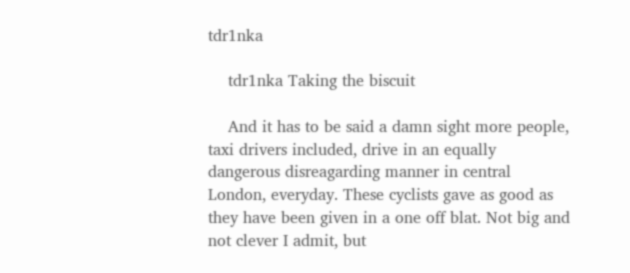tdr1nka

    tdr1nka Taking the biscuit

    And it has to be said a damn sight more people, taxi drivers included, drive in an equally dangerous disreagarding manner in central London, everyday. These cyclists gave as good as they have been given in a one off blat. Not big and not clever I admit, but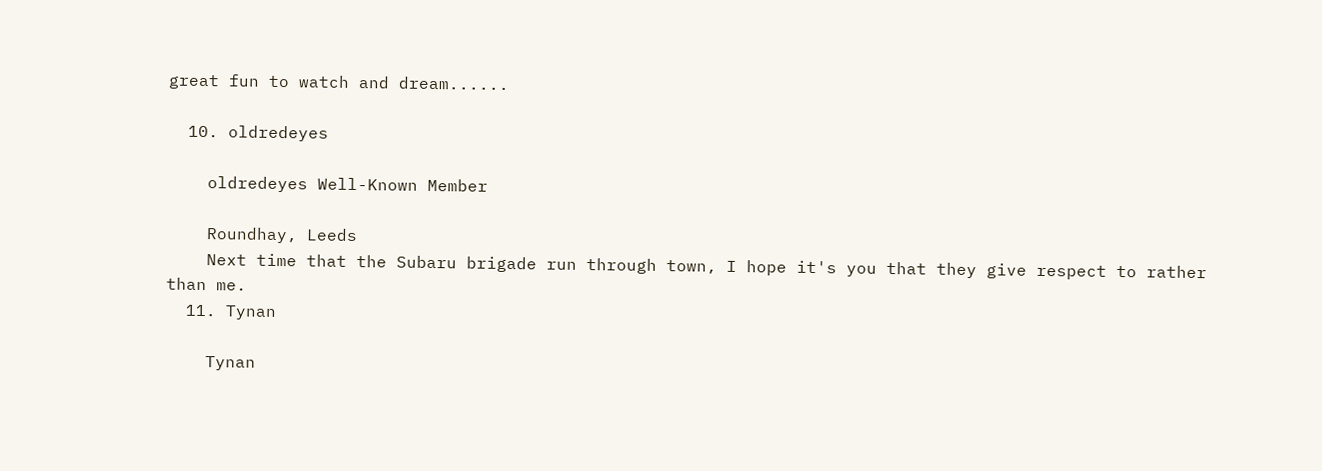great fun to watch and dream......

  10. oldredeyes

    oldredeyes Well-Known Member

    Roundhay, Leeds
    Next time that the Subaru brigade run through town, I hope it's you that they give respect to rather than me.
  11. Tynan

    Tynan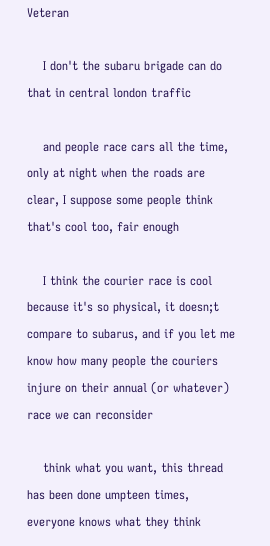Veteran

    I don't the subaru brigade can do that in central london traffic

    and people race cars all the time, only at night when the roads are clear, I suppose some people think that's cool too, fair enough

    I think the courier race is cool because it's so physical, it doesn;t compare to subarus, and if you let me know how many people the couriers injure on their annual (or whatever) race we can reconsider

    think what you want, this thread has been done umpteen times, everyone knows what they think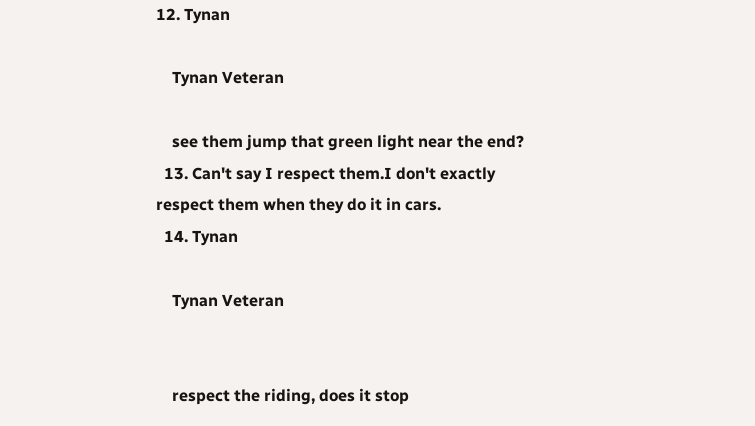12. Tynan

    Tynan Veteran

    see them jump that green light near the end?
  13. Can't say I respect them.I don't exactly respect them when they do it in cars.
  14. Tynan

    Tynan Veteran


    respect the riding, does it stop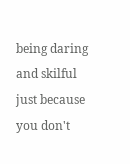being daring and skilful just because you don't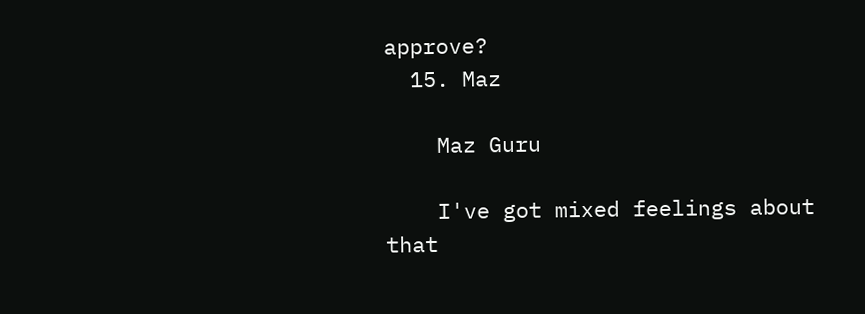approve?
  15. Maz

    Maz Guru

    I've got mixed feelings about that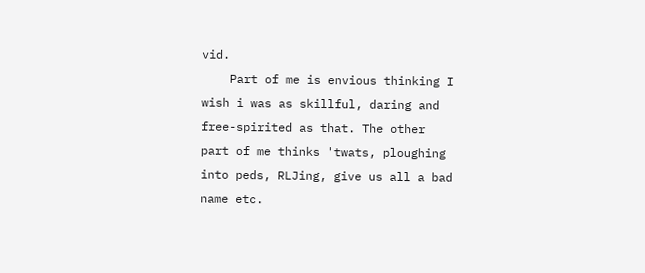vid.
    Part of me is envious thinking I wish i was as skillful, daring and free-spirited as that. The other part of me thinks 'twats, ploughing into peds, RLJing, give us all a bad name etc.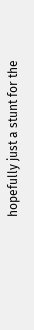hopefully just a stunt for the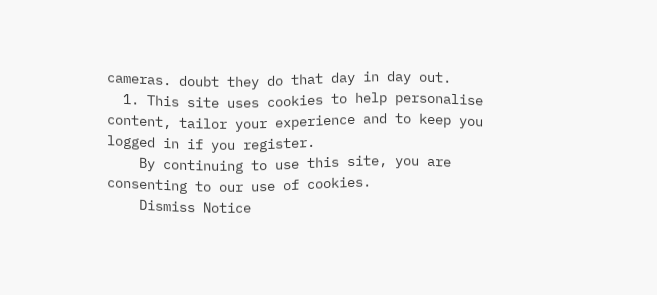cameras. doubt they do that day in day out.
  1. This site uses cookies to help personalise content, tailor your experience and to keep you logged in if you register.
    By continuing to use this site, you are consenting to our use of cookies.
    Dismiss Notice